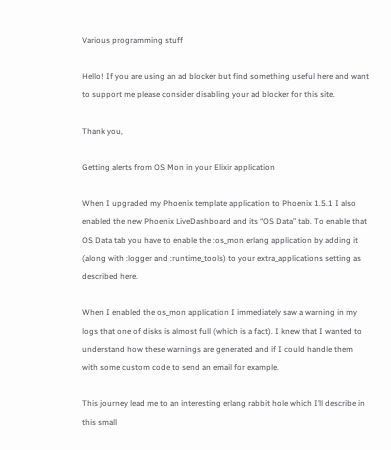Various programming stuff

Hello! If you are using an ad blocker but find something useful here and want to support me please consider disabling your ad blocker for this site.

Thank you,

Getting alerts from OS Mon in your Elixir application

When I upgraded my Phoenix template application to Phoenix 1.5.1 I also enabled the new Phoenix LiveDashboard and its “OS Data” tab. To enable that OS Data tab you have to enable the :os_mon erlang application by adding it (along with :logger and :runtime_tools) to your extra_applications setting as described here.

When I enabled the os_mon application I immediately saw a warning in my logs that one of disks is almost full (which is a fact). I knew that I wanted to understand how these warnings are generated and if I could handle them with some custom code to send an email for example.

This journey lead me to an interesting erlang rabbit hole which I’ll describe in this small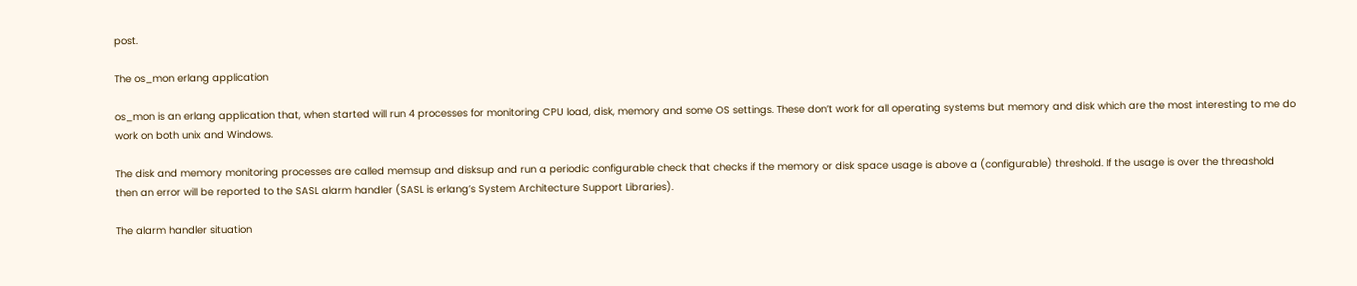post.

The os_mon erlang application

os_mon is an erlang application that, when started will run 4 processes for monitoring CPU load, disk, memory and some OS settings. These don’t work for all operating systems but memory and disk which are the most interesting to me do work on both unix and Windows.

The disk and memory monitoring processes are called memsup and disksup and run a periodic configurable check that checks if the memory or disk space usage is above a (configurable) threshold. If the usage is over the threashold then an error will be reported to the SASL alarm handler (SASL is erlang’s System Architecture Support Libraries).

The alarm handler situation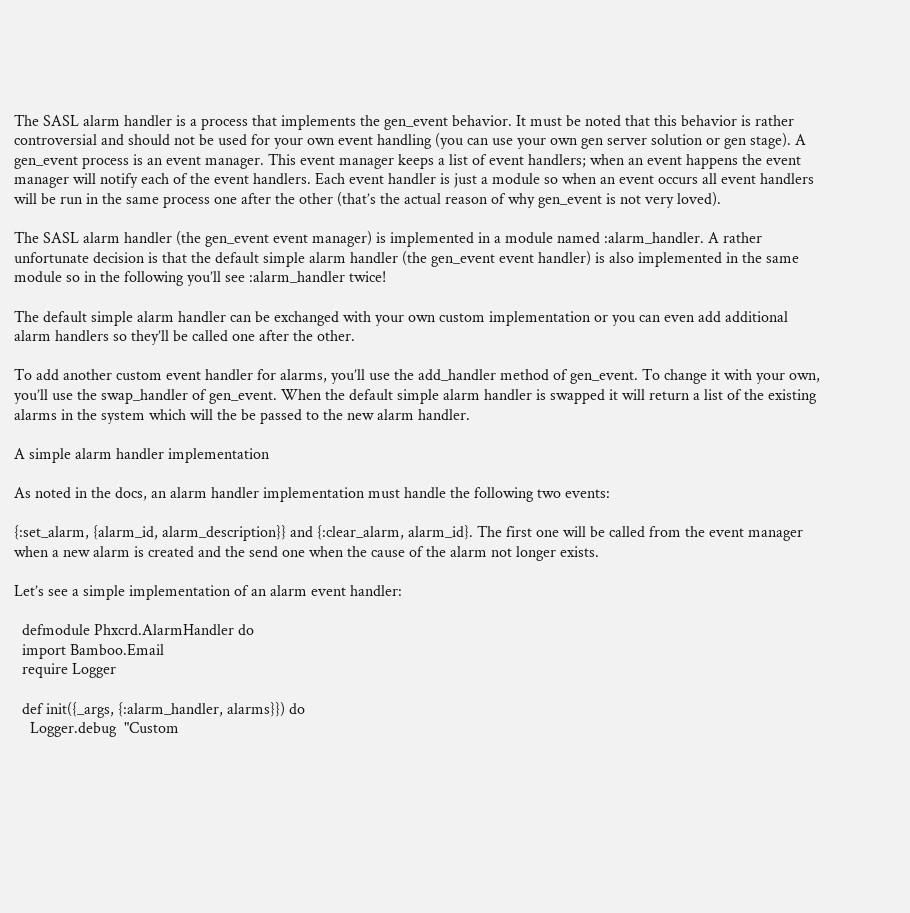The SASL alarm handler is a process that implements the gen_event behavior. It must be noted that this behavior is rather controversial and should not be used for your own event handling (you can use your own gen server solution or gen stage). A gen_event process is an event manager. This event manager keeps a list of event handlers; when an event happens the event manager will notify each of the event handlers. Each event handler is just a module so when an event occurs all event handlers will be run in the same process one after the other (that’s the actual reason of why gen_event is not very loved).

The SASL alarm handler (the gen_event event manager) is implemented in a module named :alarm_handler. A rather unfortunate decision is that the default simple alarm handler (the gen_event event handler) is also implemented in the same module so in the following you’ll see :alarm_handler twice!

The default simple alarm handler can be exchanged with your own custom implementation or you can even add additional alarm handlers so they’ll be called one after the other.

To add another custom event handler for alarms, you’ll use the add_handler method of gen_event. To change it with your own, you’ll use the swap_handler of gen_event. When the default simple alarm handler is swapped it will return a list of the existing alarms in the system which will the be passed to the new alarm handler.

A simple alarm handler implementation

As noted in the docs, an alarm handler implementation must handle the following two events:

{:set_alarm, {alarm_id, alarm_description}} and {:clear_alarm, alarm_id}. The first one will be called from the event manager when a new alarm is created and the send one when the cause of the alarm not longer exists.

Let’s see a simple implementation of an alarm event handler:

  defmodule Phxcrd.AlarmHandler do
  import Bamboo.Email
  require Logger

  def init({_args, {:alarm_handler, alarms}}) do
    Logger.debug  "Custom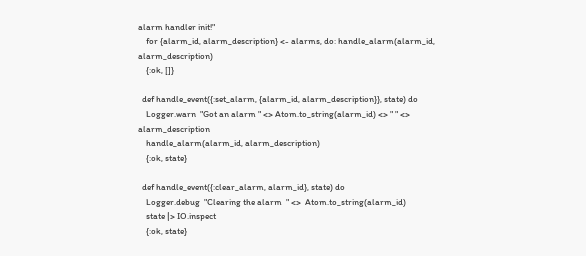alarm handler init!"
    for {alarm_id, alarm_description} <- alarms, do: handle_alarm(alarm_id, alarm_description)
    {:ok, []}

  def handle_event({:set_alarm, {alarm_id, alarm_description}}, state) do
    Logger.warn  "Got an alarm " <> Atom.to_string(alarm_id) <> " " <> alarm_description
    handle_alarm(alarm_id, alarm_description)
    {:ok, state}

  def handle_event({:clear_alarm, alarm_id}, state) do
    Logger.debug  "Clearing the alarm  " <>  Atom.to_string(alarm_id)
    state |> IO.inspect
    {:ok, state}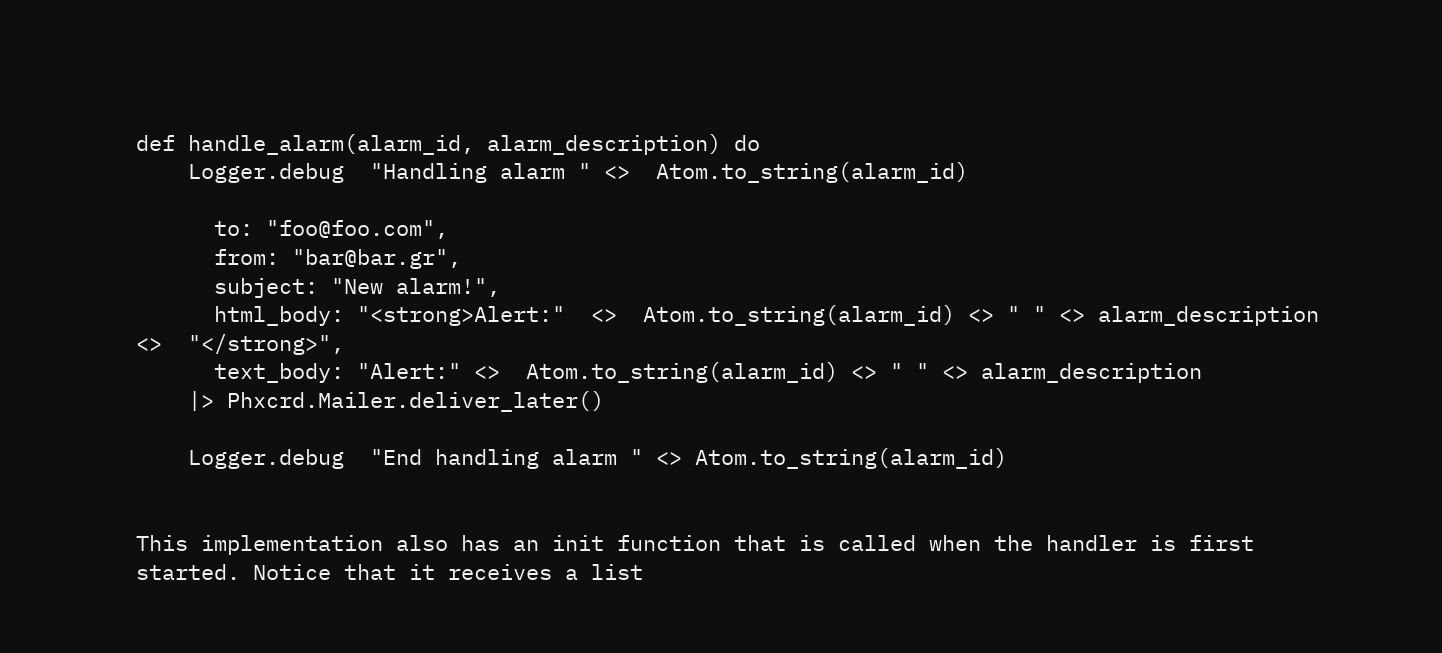def handle_alarm(alarm_id, alarm_description) do
    Logger.debug  "Handling alarm " <>  Atom.to_string(alarm_id)

      to: "foo@foo.com",
      from: "bar@bar.gr",
      subject: "New alarm!",
      html_body: "<strong>Alert:"  <>  Atom.to_string(alarm_id) <> " " <> alarm_description <>  "</strong>",
      text_body: "Alert:" <>  Atom.to_string(alarm_id) <> " " <> alarm_description
    |> Phxcrd.Mailer.deliver_later()

    Logger.debug  "End handling alarm " <> Atom.to_string(alarm_id)


This implementation also has an init function that is called when the handler is first started. Notice that it receives a list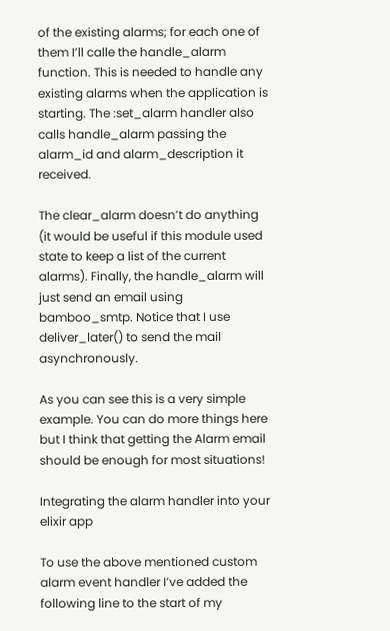of the existing alarms; for each one of them I’ll calle the handle_alarm function. This is needed to handle any existing alarms when the application is starting. The :set_alarm handler also calls handle_alarm passing the alarm_id and alarm_description it received.

The clear_alarm doesn’t do anything (it would be useful if this module used state to keep a list of the current alarms). Finally, the handle_alarm will just send an email using bamboo_smtp. Notice that I use deliver_later() to send the mail asynchronously.

As you can see this is a very simple example. You can do more things here but I think that getting the Alarm email should be enough for most situations!

Integrating the alarm handler into your elixir app

To use the above mentioned custom alarm event handler I’ve added the following line to the start of my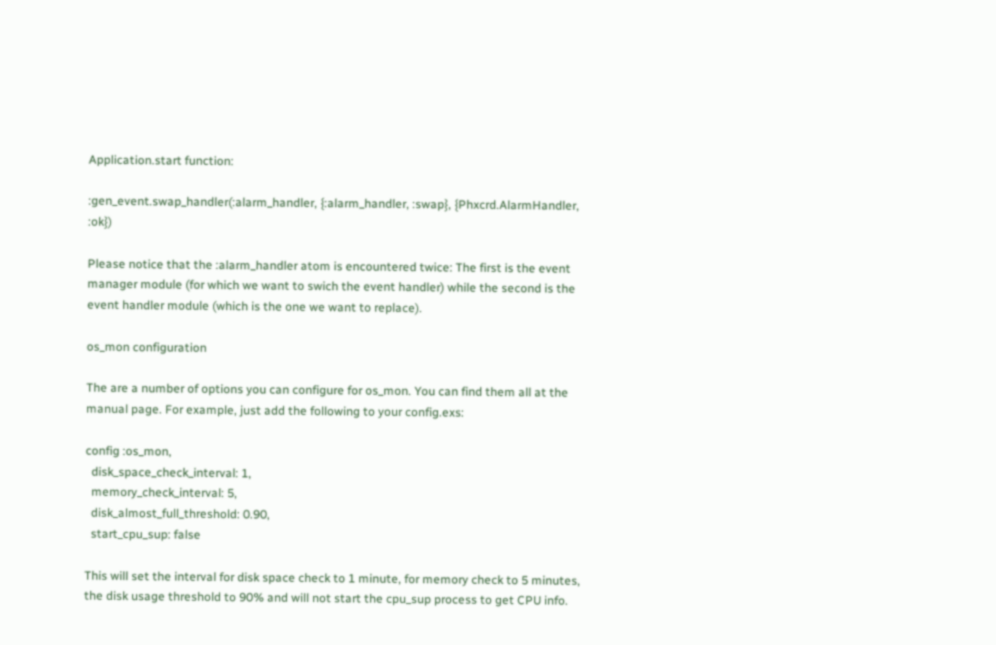Application.start function:

:gen_event.swap_handler(:alarm_handler, {:alarm_handler, :swap}, {Phxcrd.AlarmHandler, :ok})

Please notice that the :alarm_handler atom is encountered twice: The first is the event manager module (for which we want to swich the event handler) while the second is the event handler module (which is the one we want to replace).

os_mon configuration

The are a number of options you can configure for os_mon. You can find them all at the manual page. For example, just add the following to your config.exs:

config :os_mon,
  disk_space_check_interval: 1,
  memory_check_interval: 5,
  disk_almost_full_threshold: 0.90,
  start_cpu_sup: false

This will set the interval for disk space check to 1 minute, for memory check to 5 minutes, the disk usage threshold to 90% and will not start the cpu_sup process to get CPU info.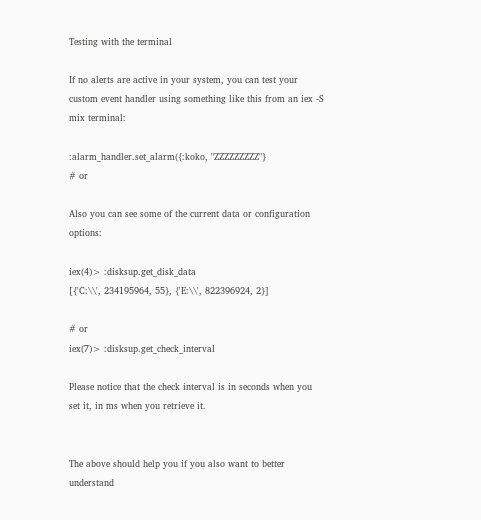Testing with the terminal

If no alerts are active in your system, you can test your custom event handler using something like this from an iex -S mix terminal:

:alarm_handler.set_alarm({:koko, "ZZZZZZZZZ"}
# or

Also you can see some of the current data or configuration options:

iex(4)> :disksup.get_disk_data
[{'C:\\', 234195964, 55}, {'E:\\', 822396924, 2}]

# or
iex(7)> :disksup.get_check_interval

Please notice that the check interval is in seconds when you set it, in ms when you retrieve it.


The above should help you if you also want to better understand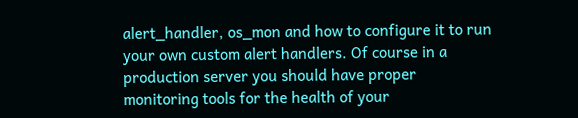alert_handler, os_mon and how to configure it to run your own custom alert handlers. Of course in a production server you should have proper monitoring tools for the health of your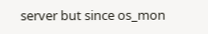server but since os_mon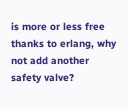is more or less free thanks to erlang, why not add another safety valve?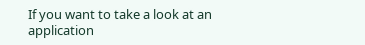If you want to take a look at an application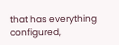that has everything configured,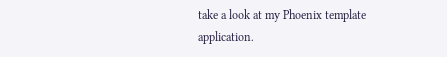take a look at my Phoenix template application.